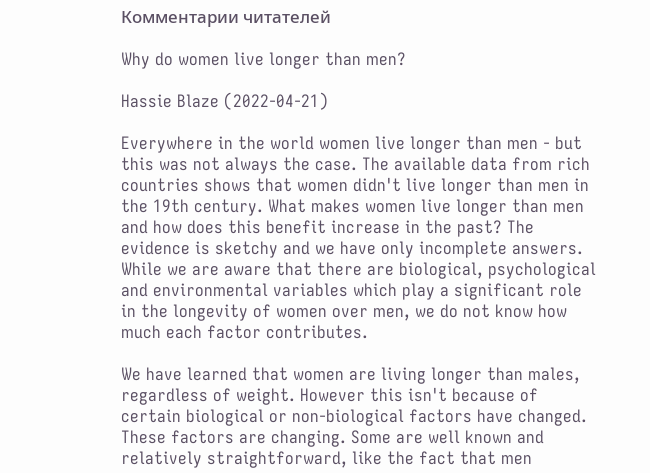Комментарии читателей

Why do women live longer than men?

Hassie Blaze (2022-04-21)

Everywhere in the world women live longer than men - but this was not always the case. The available data from rich countries shows that women didn't live longer than men in the 19th century. What makes women live longer than men and how does this benefit increase in the past? The evidence is sketchy and we have only incomplete answers. While we are aware that there are biological, psychological and environmental variables which play a significant role in the longevity of women over men, we do not know how much each factor contributes.

We have learned that women are living longer than males, regardless of weight. However this isn't because of certain biological or non-biological factors have changed. These factors are changing. Some are well known and relatively straightforward, like the fact that men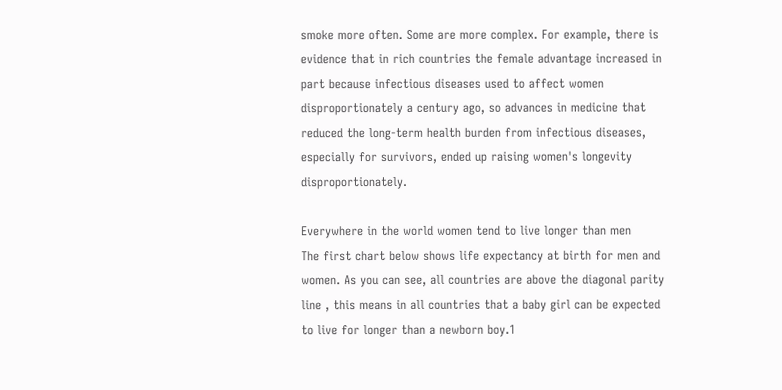smoke more often. Some are more complex. For example, there is evidence that in rich countries the female advantage increased in part because infectious diseases used to affect women disproportionately a century ago, so advances in medicine that reduced the long-term health burden from infectious diseases, especially for survivors, ended up raising women's longevity disproportionately.

Everywhere in the world women tend to live longer than men
The first chart below shows life expectancy at birth for men and women. As you can see, all countries are above the diagonal parity line , this means in all countries that a baby girl can be expected to live for longer than a newborn boy.1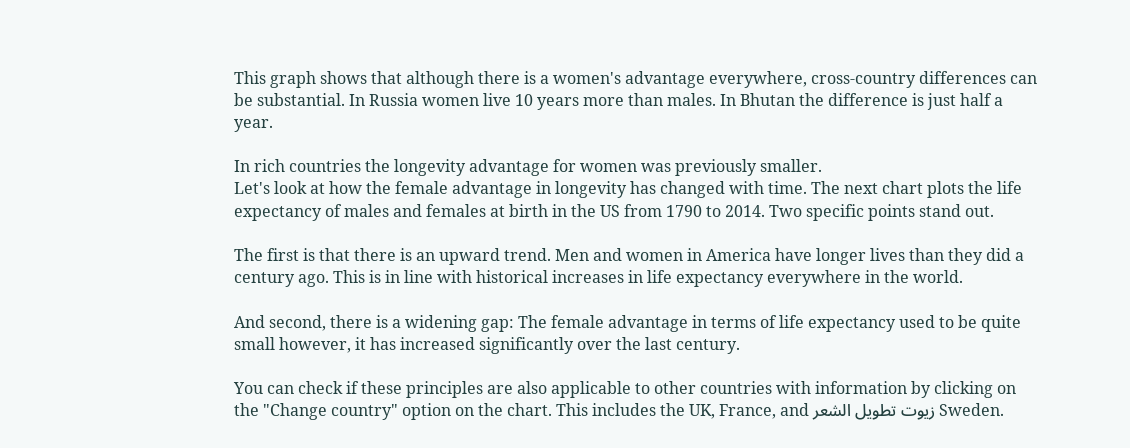This graph shows that although there is a women's advantage everywhere, cross-country differences can be substantial. In Russia women live 10 years more than males. In Bhutan the difference is just half a year.

In rich countries the longevity advantage for women was previously smaller.
Let's look at how the female advantage in longevity has changed with time. The next chart plots the life expectancy of males and females at birth in the US from 1790 to 2014. Two specific points stand out.

The first is that there is an upward trend. Men and women in America have longer lives than they did a century ago. This is in line with historical increases in life expectancy everywhere in the world.

And second, there is a widening gap: The female advantage in terms of life expectancy used to be quite small however, it has increased significantly over the last century.

You can check if these principles are also applicable to other countries with information by clicking on the "Change country" option on the chart. This includes the UK, France, and زيوت تطويل الشعر Sweden.